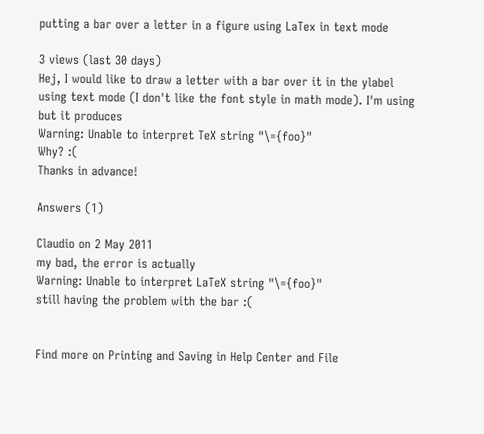putting a bar over a letter in a figure using LaTex in text mode

3 views (last 30 days)
Hej, I would like to draw a letter with a bar over it in the ylabel using text mode (I don't like the font style in math mode). I'm using
but it produces
Warning: Unable to interpret TeX string "\={foo}"
Why? :(
Thanks in advance!

Answers (1)

Claudio on 2 May 2011
my bad, the error is actually
Warning: Unable to interpret LaTeX string "\={foo}"
still having the problem with the bar :(


Find more on Printing and Saving in Help Center and File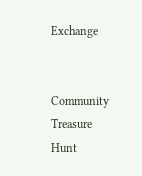Exchange


Community Treasure Hunt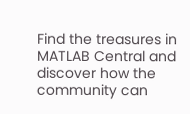Find the treasures in MATLAB Central and discover how the community can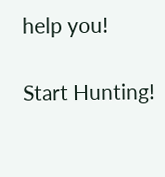help you!

Start Hunting!